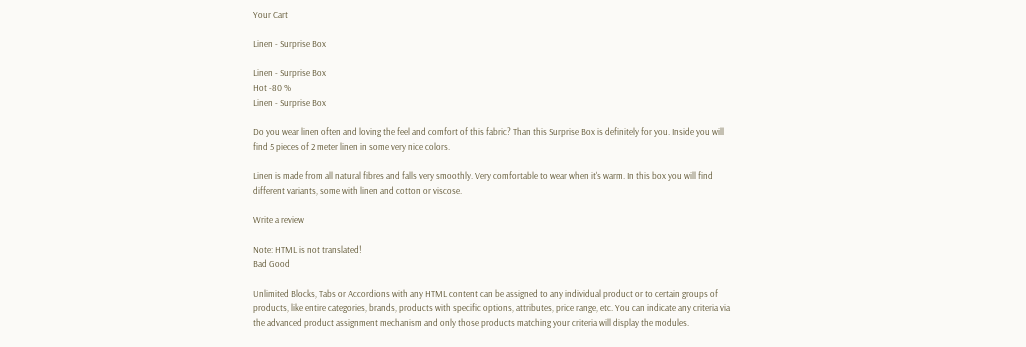Your Cart

Linen - Surprise Box

Linen - Surprise Box
Hot -80 %
Linen - Surprise Box

Do you wear linen often and loving the feel and comfort of this fabric? Than this Surprise Box is definitely for you. Inside you will find 5 pieces of 2 meter linen in some very nice colors.

Linen is made from all natural fibres and falls very smoothly. Very comfortable to wear when it's warm. In this box you will find different variants, some with linen and cotton or viscose.

Write a review

Note: HTML is not translated!
Bad Good

Unlimited Blocks, Tabs or Accordions with any HTML content can be assigned to any individual product or to certain groups of products, like entire categories, brands, products with specific options, attributes, price range, etc. You can indicate any criteria via the advanced product assignment mechanism and only those products matching your criteria will display the modules.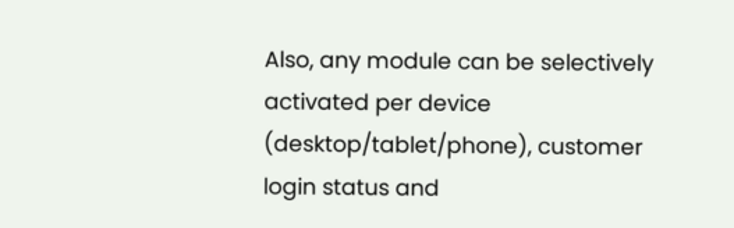Also, any module can be selectively activated per device (desktop/tablet/phone), customer login status and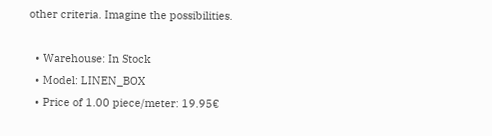other criteria. Imagine the possibilities.

  • Warehouse: In Stock
  • Model: LINEN_BOX
  • Price of 1.00 piece/meter: 19.95€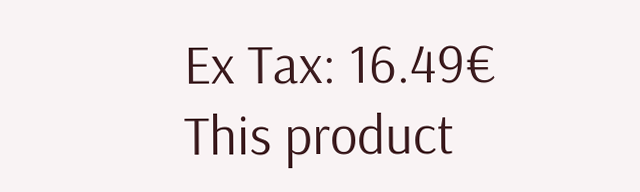Ex Tax: 16.49€
This product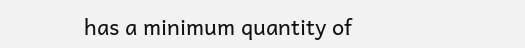has a minimum quantity of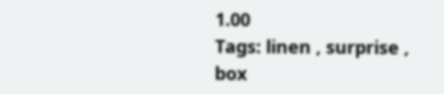1.00
Tags: linen , surprise , box